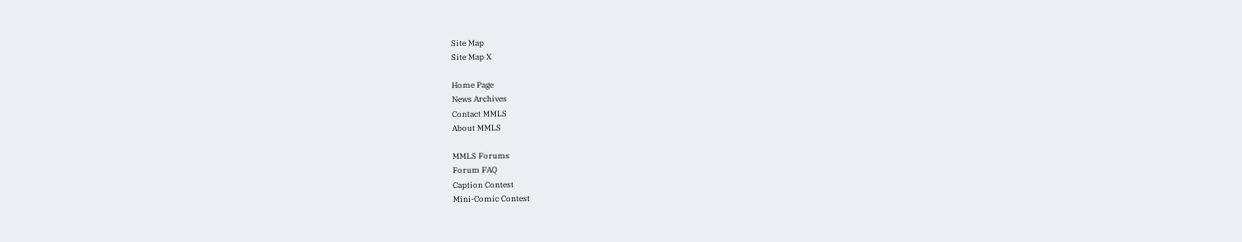Site Map
Site Map X

Home Page
News Archives
Contact MMLS
About MMLS

MMLS Forums
Forum FAQ
Caption Contest
Mini-Comic Contest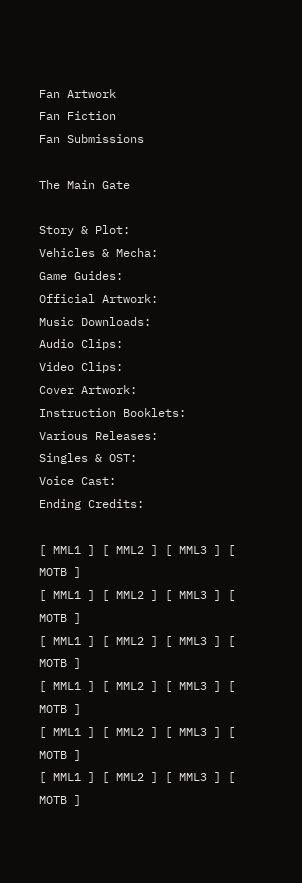Fan Artwork
Fan Fiction
Fan Submissions

The Main Gate

Story & Plot:
Vehicles & Mecha:
Game Guides:
Official Artwork:
Music Downloads:
Audio Clips:
Video Clips:
Cover Artwork:
Instruction Booklets:
Various Releases:
Singles & OST:
Voice Cast:
Ending Credits:

[ MML1 ] [ MML2 ] [ MML3 ] [ MOTB ]
[ MML1 ] [ MML2 ] [ MML3 ] [ MOTB ]
[ MML1 ] [ MML2 ] [ MML3 ] [ MOTB ]
[ MML1 ] [ MML2 ] [ MML3 ] [ MOTB ]
[ MML1 ] [ MML2 ] [ MML3 ] [ MOTB ]
[ MML1 ] [ MML2 ] [ MML3 ] [ MOTB ]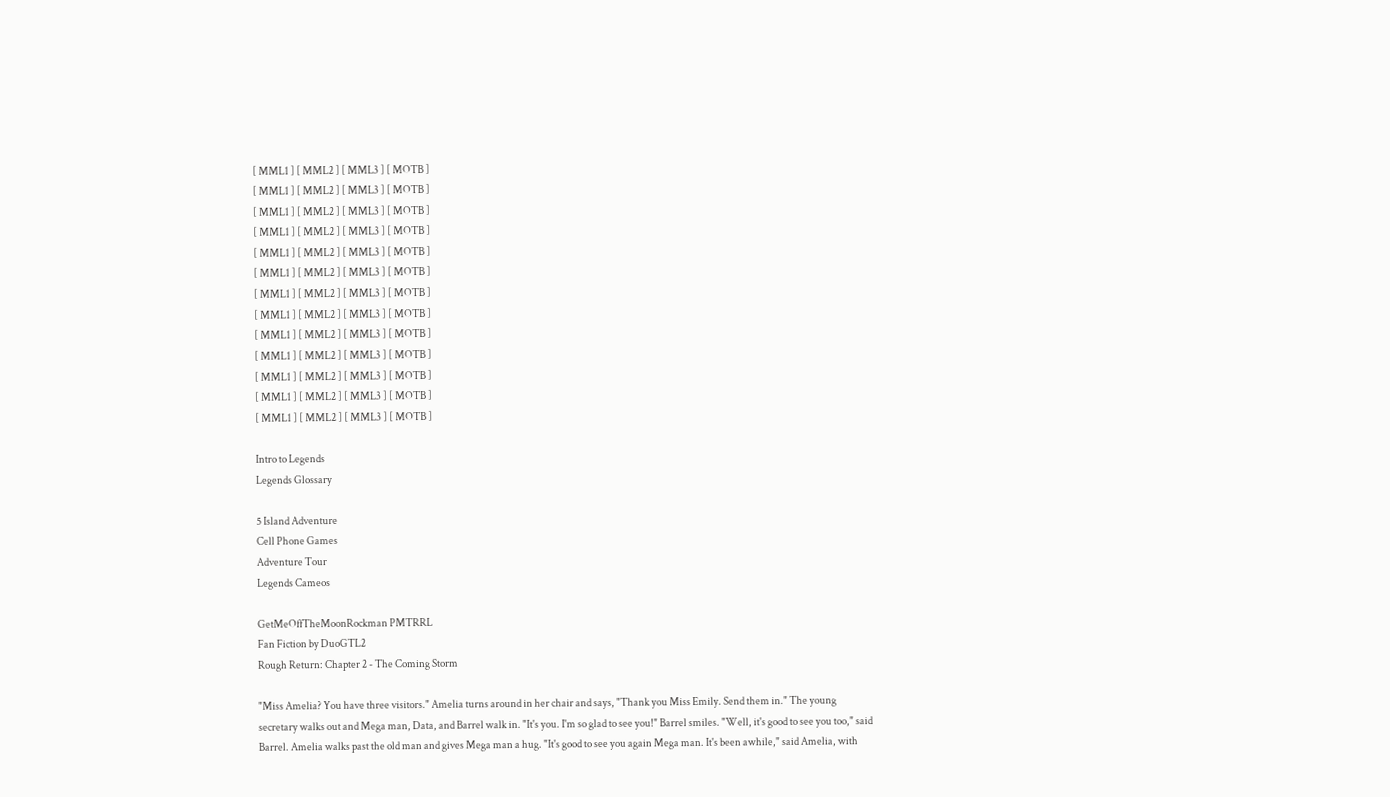[ MML1 ] [ MML2 ] [ MML3 ] [ MOTB ]
[ MML1 ] [ MML2 ] [ MML3 ] [ MOTB ]
[ MML1 ] [ MML2 ] [ MML3 ] [ MOTB ]
[ MML1 ] [ MML2 ] [ MML3 ] [ MOTB ]
[ MML1 ] [ MML2 ] [ MML3 ] [ MOTB ]
[ MML1 ] [ MML2 ] [ MML3 ] [ MOTB ]
[ MML1 ] [ MML2 ] [ MML3 ] [ MOTB ]
[ MML1 ] [ MML2 ] [ MML3 ] [ MOTB ]
[ MML1 ] [ MML2 ] [ MML3 ] [ MOTB ]
[ MML1 ] [ MML2 ] [ MML3 ] [ MOTB ]
[ MML1 ] [ MML2 ] [ MML3 ] [ MOTB ]
[ MML1 ] [ MML2 ] [ MML3 ] [ MOTB ]
[ MML1 ] [ MML2 ] [ MML3 ] [ MOTB ]

Intro to Legends
Legends Glossary

5 Island Adventure
Cell Phone Games
Adventure Tour
Legends Cameos

GetMeOffTheMoonRockman PMTRRL
Fan Fiction by DuoGTL2
Rough Return: Chapter 2 - The Coming Storm

"Miss Amelia? You have three visitors." Amelia turns around in her chair and says, "Thank you Miss Emily. Send them in." The young secretary walks out and Mega man, Data, and Barrel walk in. "It's you. I'm so glad to see you!" Barrel smiles. "Well, it's good to see you too," said Barrel. Amelia walks past the old man and gives Mega man a hug. "It's good to see you again Mega man. It's been awhile," said Amelia, with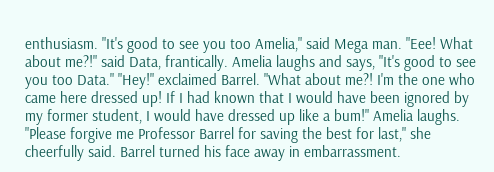enthusiasm. "It's good to see you too Amelia," said Mega man. "Eee! What about me?!" said Data, frantically. Amelia laughs and says, "It's good to see you too Data." "Hey!" exclaimed Barrel. "What about me?! I'm the one who came here dressed up! If I had known that I would have been ignored by my former student, I would have dressed up like a bum!" Amelia laughs. "Please forgive me Professor Barrel for saving the best for last," she cheerfully said. Barrel turned his face away in embarrassment.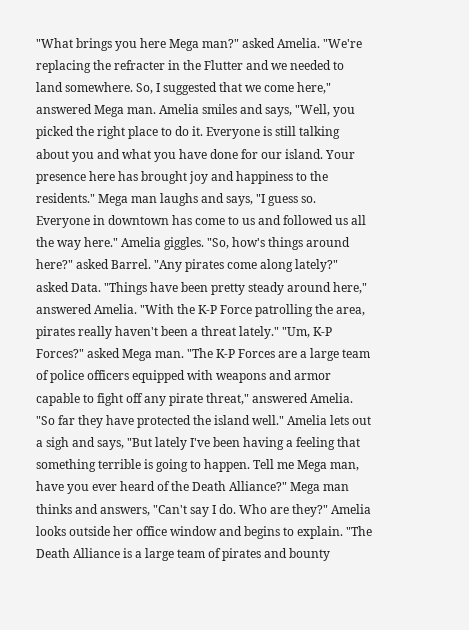"What brings you here Mega man?" asked Amelia. "We're replacing the refracter in the Flutter and we needed to land somewhere. So, I suggested that we come here," answered Mega man. Amelia smiles and says, "Well, you picked the right place to do it. Everyone is still talking about you and what you have done for our island. Your presence here has brought joy and happiness to the residents." Mega man laughs and says, "I guess so. Everyone in downtown has come to us and followed us all the way here." Amelia giggles. "So, how's things around here?" asked Barrel. "Any pirates come along lately?" asked Data. "Things have been pretty steady around here," answered Amelia. "With the K-P Force patrolling the area, pirates really haven't been a threat lately." "Um, K-P Forces?" asked Mega man. "The K-P Forces are a large team of police officers equipped with weapons and armor capable to fight off any pirate threat," answered Amelia. "So far they have protected the island well." Amelia lets out a sigh and says, "But lately I've been having a feeling that something terrible is going to happen. Tell me Mega man, have you ever heard of the Death Alliance?" Mega man thinks and answers, "Can't say I do. Who are they?" Amelia looks outside her office window and begins to explain. "The Death Alliance is a large team of pirates and bounty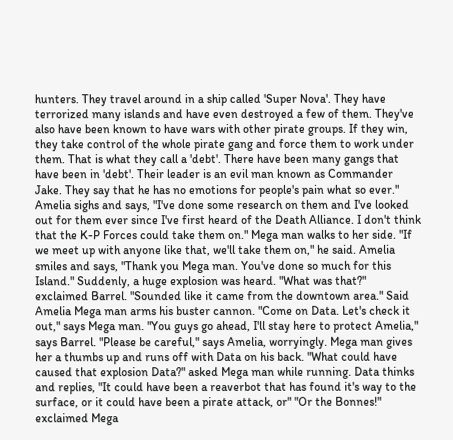hunters. They travel around in a ship called 'Super Nova'. They have terrorized many islands and have even destroyed a few of them. They've also have been known to have wars with other pirate groups. If they win, they take control of the whole pirate gang and force them to work under them. That is what they call a 'debt'. There have been many gangs that have been in 'debt'. Their leader is an evil man known as Commander Jake. They say that he has no emotions for people's pain what so ever." Amelia sighs and says, "I've done some research on them and I've looked out for them ever since I've first heard of the Death Alliance. I don't think that the K-P Forces could take them on." Mega man walks to her side. "If we meet up with anyone like that, we'll take them on," he said. Amelia smiles and says, "Thank you Mega man. You've done so much for this Island." Suddenly, a huge explosion was heard. "What was that?" exclaimed Barrel. "Sounded like it came from the downtown area." Said Amelia Mega man arms his buster cannon. "Come on Data. Let's check it out," says Mega man. "You guys go ahead, I'll stay here to protect Amelia," says Barrel. "Please be careful," says Amelia, worryingly. Mega man gives her a thumbs up and runs off with Data on his back. "What could have caused that explosion Data?" asked Mega man while running. Data thinks and replies, "It could have been a reaverbot that has found it's way to the surface, or it could have been a pirate attack, or" "Or the Bonnes!" exclaimed Mega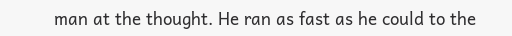man at the thought. He ran as fast as he could to the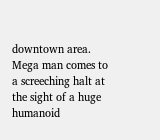downtown area. Mega man comes to a screeching halt at the sight of a huge humanoid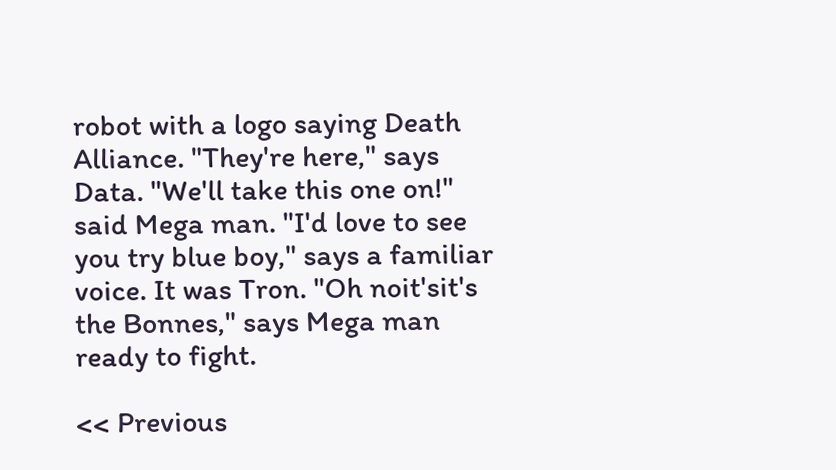robot with a logo saying Death Alliance. "They're here," says Data. "We'll take this one on!" said Mega man. "I'd love to see you try blue boy," says a familiar voice. It was Tron. "Oh noit'sit's the Bonnes," says Mega man ready to fight.

<< Previous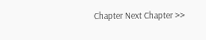Chapter Next Chapter >>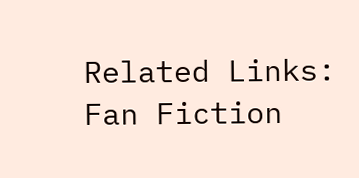Related Links: Fan Fiction